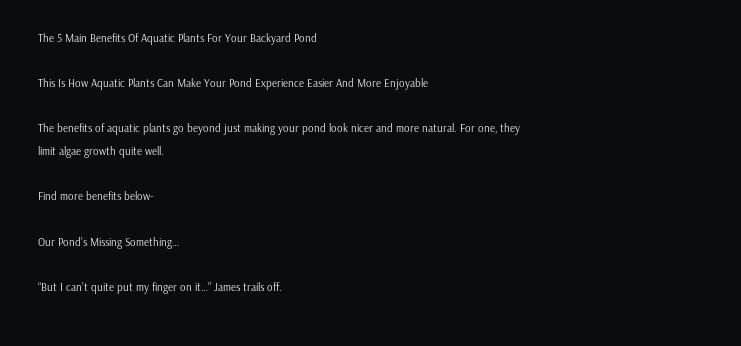The 5 Main Benefits Of Aquatic Plants For Your Backyard Pond

This Is How Aquatic Plants Can Make Your Pond Experience Easier And More Enjoyable

The benefits of aquatic plants go beyond just making your pond look nicer and more natural. For one, they limit algae growth quite well.

Find more benefits below-

Our Pond’s Missing Something…

“But I can’t quite put my finger on it…” James trails off.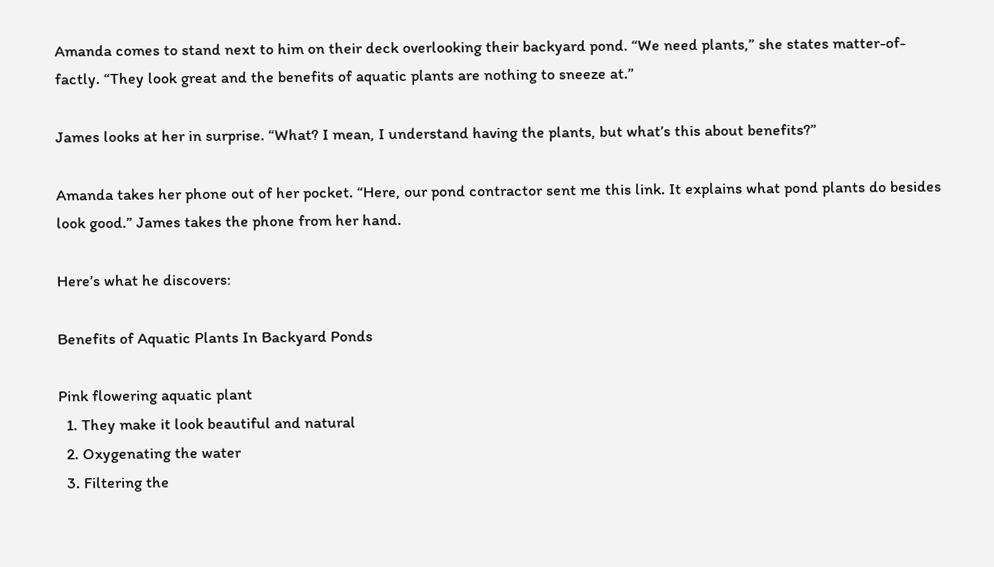Amanda comes to stand next to him on their deck overlooking their backyard pond. “We need plants,” she states matter-of-factly. “They look great and the benefits of aquatic plants are nothing to sneeze at.”

James looks at her in surprise. “What? I mean, I understand having the plants, but what’s this about benefits?”

Amanda takes her phone out of her pocket. “Here, our pond contractor sent me this link. It explains what pond plants do besides look good.” James takes the phone from her hand.

Here’s what he discovers:

Benefits of Aquatic Plants In Backyard Ponds

Pink flowering aquatic plant
  1. They make it look beautiful and natural
  2. Oxygenating the water
  3. Filtering the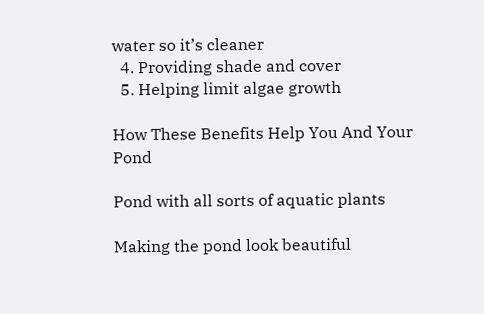water so it’s cleaner
  4. Providing shade and cover
  5. Helping limit algae growth

How These Benefits Help You And Your Pond

Pond with all sorts of aquatic plants

Making the pond look beautiful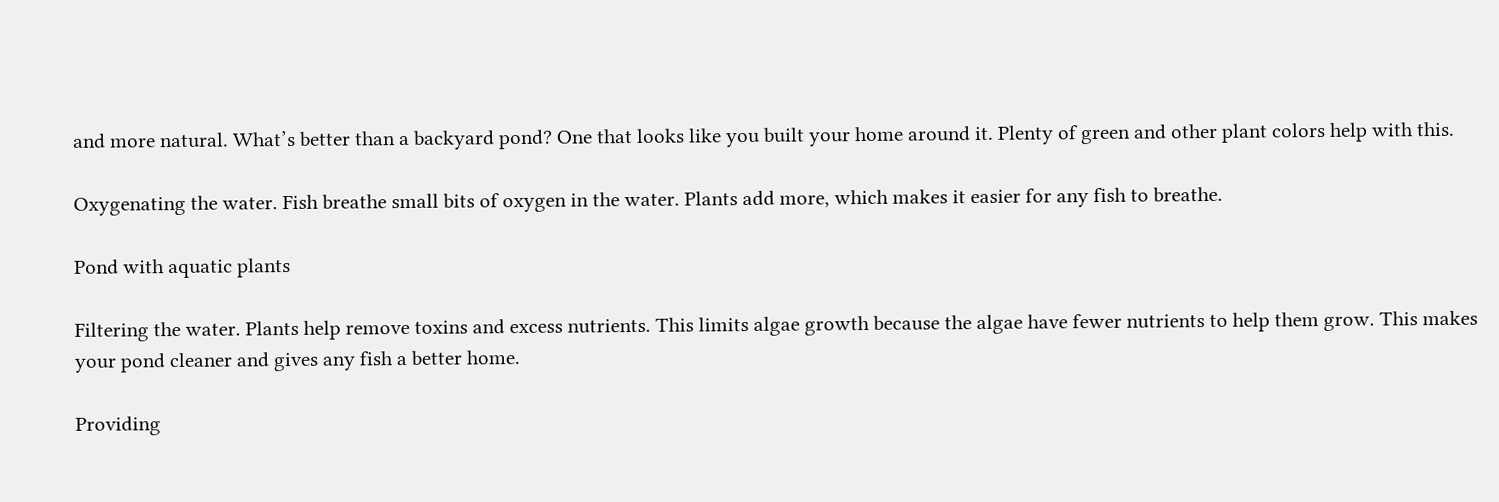and more natural. What’s better than a backyard pond? One that looks like you built your home around it. Plenty of green and other plant colors help with this.

Oxygenating the water. Fish breathe small bits of oxygen in the water. Plants add more, which makes it easier for any fish to breathe.

Pond with aquatic plants

Filtering the water. Plants help remove toxins and excess nutrients. This limits algae growth because the algae have fewer nutrients to help them grow. This makes your pond cleaner and gives any fish a better home.

Providing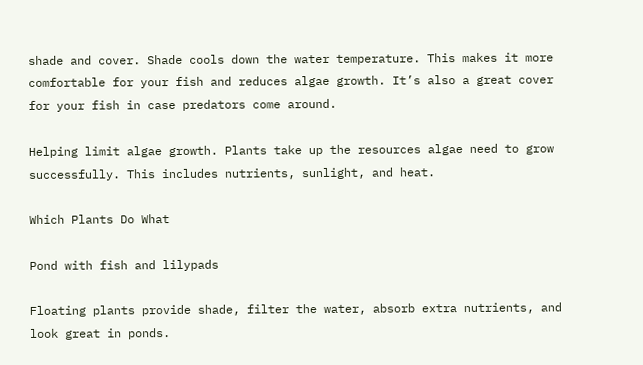shade and cover. Shade cools down the water temperature. This makes it more comfortable for your fish and reduces algae growth. It’s also a great cover for your fish in case predators come around.

Helping limit algae growth. Plants take up the resources algae need to grow successfully. This includes nutrients, sunlight, and heat.

Which Plants Do What

Pond with fish and lilypads

Floating plants provide shade, filter the water, absorb extra nutrients, and look great in ponds.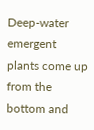Deep-water emergent plants come up from the bottom and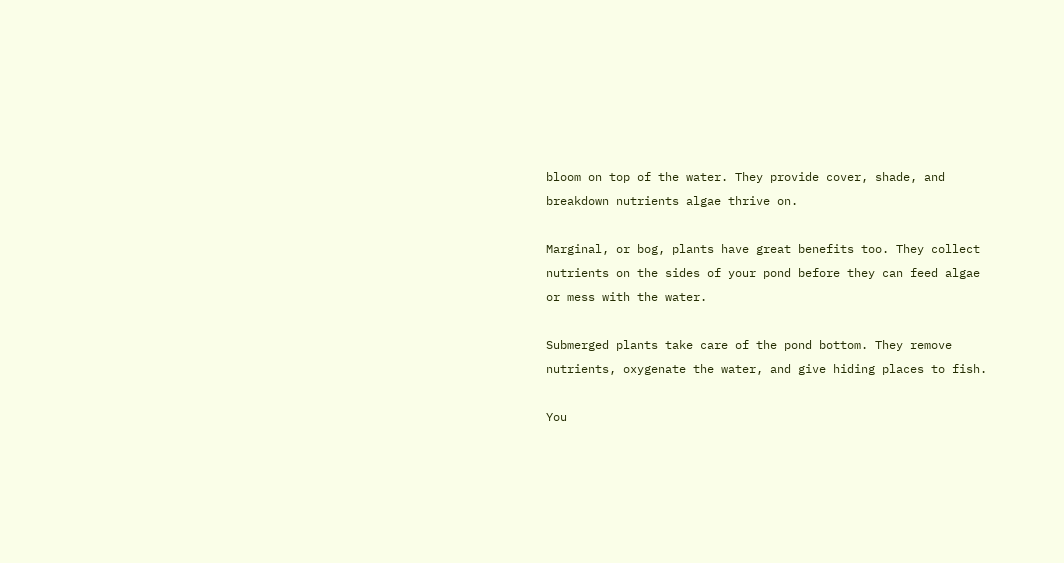bloom on top of the water. They provide cover, shade, and breakdown nutrients algae thrive on.

Marginal, or bog, plants have great benefits too. They collect nutrients on the sides of your pond before they can feed algae or mess with the water.

Submerged plants take care of the pond bottom. They remove nutrients, oxygenate the water, and give hiding places to fish.

You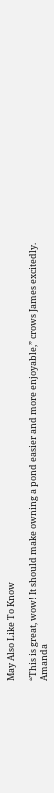May Also Like To Know

“This is great, wow! It should make owning a pond easier and more enjoyable,” crows James excitedly. Amanda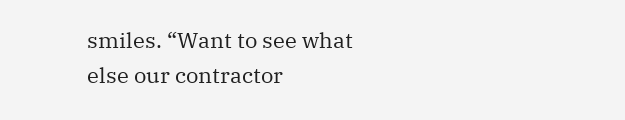smiles. “Want to see what else our contractor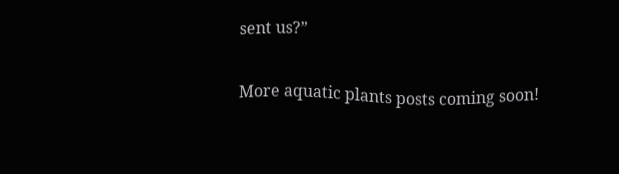sent us?”

More aquatic plants posts coming soon!